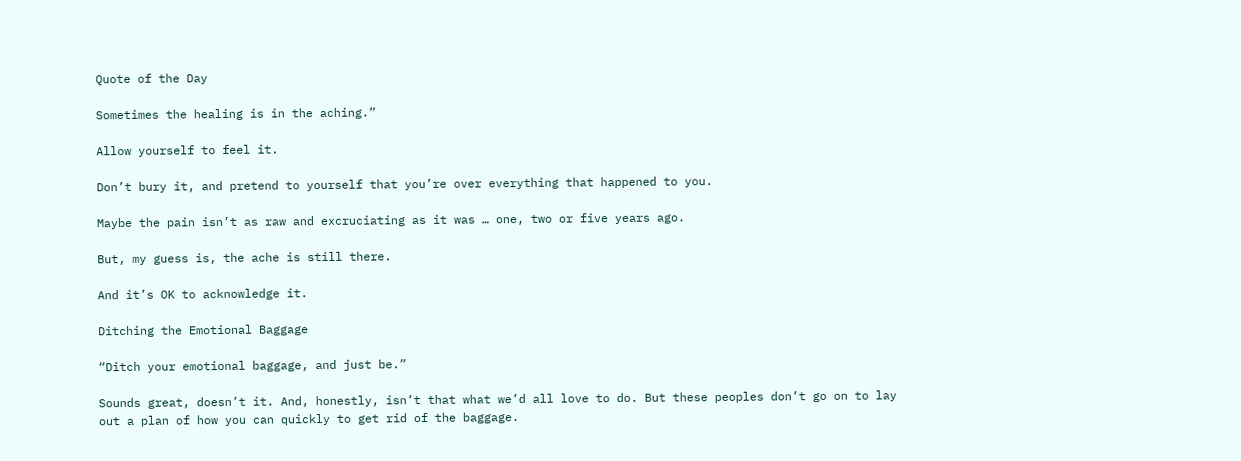Quote of the Day

Sometimes the healing is in the aching.”

Allow yourself to feel it.

Don’t bury it, and pretend to yourself that you’re over everything that happened to you.

Maybe the pain isn’t as raw and excruciating as it was … one, two or five years ago.

But, my guess is, the ache is still there.

And it’s OK to acknowledge it.

Ditching the Emotional Baggage

“Ditch your emotional baggage, and just be.”

Sounds great, doesn’t it. And, honestly, isn’t that what we’d all love to do. But these peoples don’t go on to lay out a plan of how you can quickly to get rid of the baggage.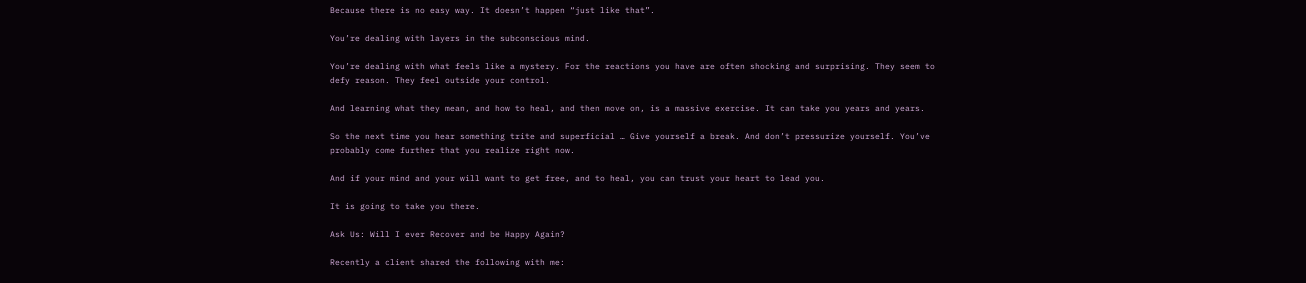Because there is no easy way. It doesn’t happen “just like that”.

You’re dealing with layers in the subconscious mind.

You’re dealing with what feels like a mystery. For the reactions you have are often shocking and surprising. They seem to defy reason. They feel outside your control.

And learning what they mean, and how to heal, and then move on, is a massive exercise. It can take you years and years.

So the next time you hear something trite and superficial … Give yourself a break. And don’t pressurize yourself. You’ve probably come further that you realize right now.

And if your mind and your will want to get free, and to heal, you can trust your heart to lead you.

It is going to take you there.

Ask Us: Will I ever Recover and be Happy Again?

Recently a client shared the following with me: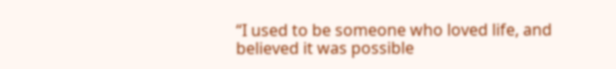“I used to be someone who loved life, and believed it was possible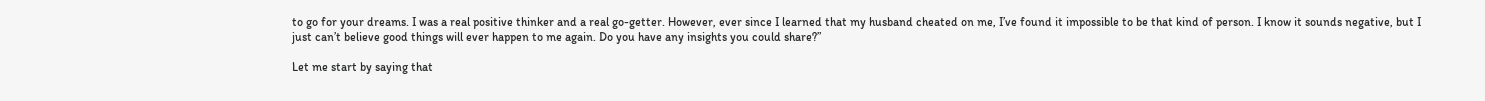to go for your dreams. I was a real positive thinker and a real go-getter. However, ever since I learned that my husband cheated on me, I’ve found it impossible to be that kind of person. I know it sounds negative, but I just can’t believe good things will ever happen to me again. Do you have any insights you could share?”

Let me start by saying that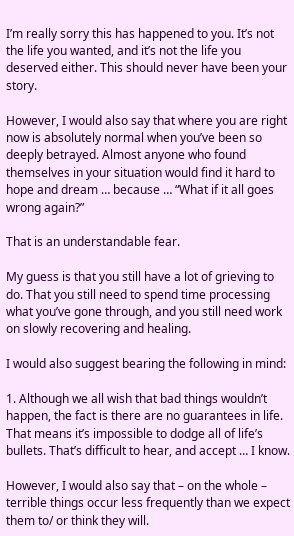I’m really sorry this has happened to you. It’s not the life you wanted, and it’s not the life you deserved either. This should never have been your story.

However, I would also say that where you are right now is absolutely normal when you’ve been so deeply betrayed. Almost anyone who found themselves in your situation would find it hard to hope and dream … because … “What if it all goes wrong again?”

That is an understandable fear.

My guess is that you still have a lot of grieving to do. That you still need to spend time processing what you’ve gone through, and you still need work on slowly recovering and healing.

I would also suggest bearing the following in mind:

1. Although we all wish that bad things wouldn’t happen, the fact is there are no guarantees in life. That means it’s impossible to dodge all of life’s bullets. That’s difficult to hear, and accept … I know.

However, I would also say that – on the whole – terrible things occur less frequently than we expect them to/ or think they will.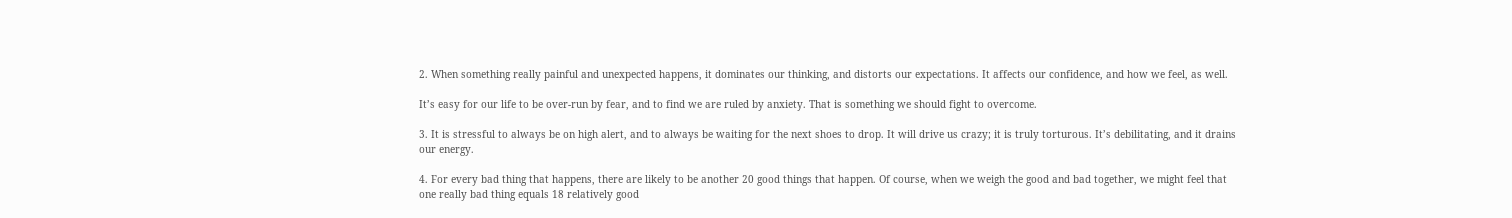2. When something really painful and unexpected happens, it dominates our thinking, and distorts our expectations. It affects our confidence, and how we feel, as well.

It’s easy for our life to be over-run by fear, and to find we are ruled by anxiety. That is something we should fight to overcome.

3. It is stressful to always be on high alert, and to always be waiting for the next shoes to drop. It will drive us crazy; it is truly torturous. It’s debilitating, and it drains our energy.

4. For every bad thing that happens, there are likely to be another 20 good things that happen. Of course, when we weigh the good and bad together, we might feel that one really bad thing equals 18 relatively good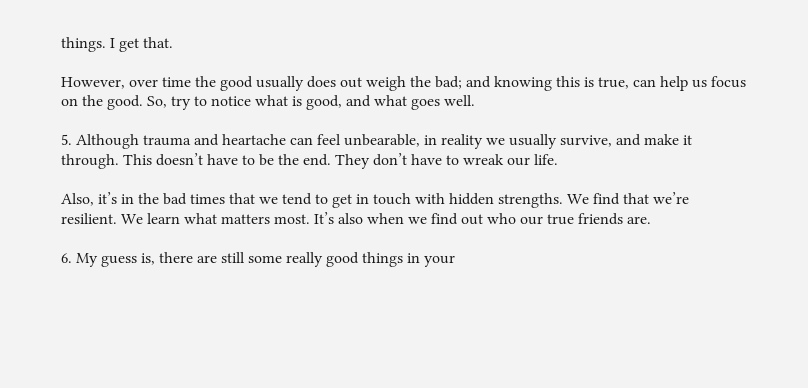things. I get that.

However, over time the good usually does out weigh the bad; and knowing this is true, can help us focus on the good. So, try to notice what is good, and what goes well.

5. Although trauma and heartache can feel unbearable, in reality we usually survive, and make it through. This doesn’t have to be the end. They don’t have to wreak our life.

Also, it’s in the bad times that we tend to get in touch with hidden strengths. We find that we’re resilient. We learn what matters most. It’s also when we find out who our true friends are.

6. My guess is, there are still some really good things in your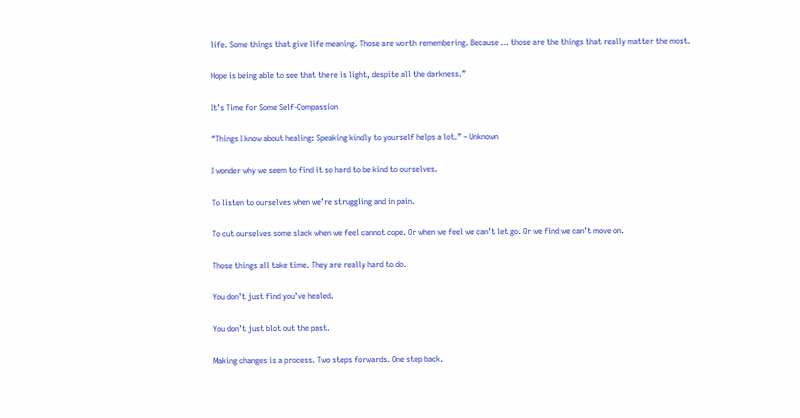life. Some things that give life meaning. Those are worth remembering. Because … those are the things that really matter the most.

Hope is being able to see that there is light, despite all the darkness.”

It’s Time for Some Self-Compassion

“Things I know about healing: Speaking kindly to yourself helps a lot.” – Unknown

I wonder why we seem to find it so hard to be kind to ourselves.

To listen to ourselves when we’re struggling and in pain.

To cut ourselves some slack when we feel cannot cope. Or when we feel we can’t let go. Or we find we can’t move on.

Those things all take time. They are really hard to do.

You don’t just find you’ve healed.

You don’t just blot out the past.

Making changes is a process. Two steps forwards. One step back.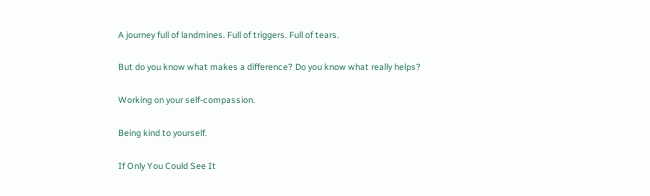A journey full of landmines. Full of triggers. Full of tears.

But do you know what makes a difference? Do you know what really helps?

Working on your self-compassion.

Being kind to yourself.

If Only You Could See It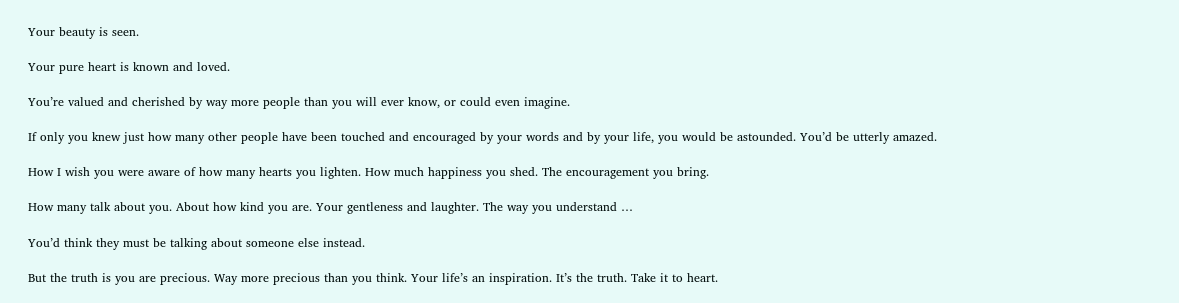Your beauty is seen.

Your pure heart is known and loved.

You’re valued and cherished by way more people than you will ever know, or could even imagine.

If only you knew just how many other people have been touched and encouraged by your words and by your life, you would be astounded. You’d be utterly amazed.

How I wish you were aware of how many hearts you lighten. How much happiness you shed. The encouragement you bring.

How many talk about you. About how kind you are. Your gentleness and laughter. The way you understand …

You’d think they must be talking about someone else instead.

But the truth is you are precious. Way more precious than you think. Your life’s an inspiration. It’s the truth. Take it to heart.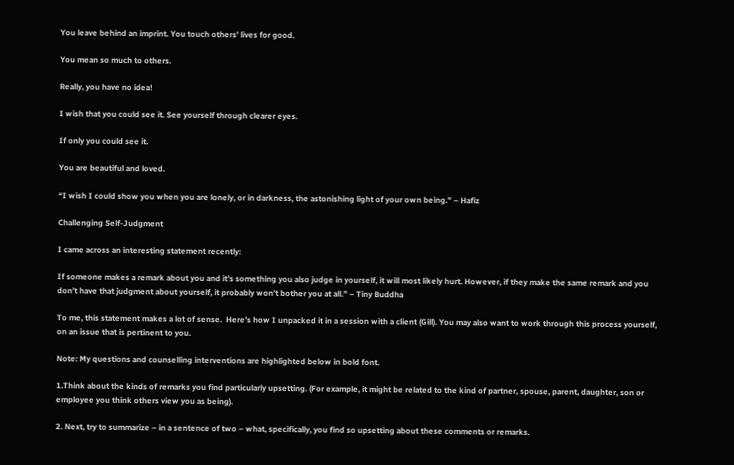You leave behind an imprint. You touch others’ lives for good.

You mean so much to others.

Really, you have no idea!

I wish that you could see it. See yourself through clearer eyes.

If only you could see it.

You are beautiful and loved.

“I wish I could show you when you are lonely, or in darkness, the astonishing light of your own being.” – Hafiz

Challenging Self-Judgment

I came across an interesting statement recently:

If someone makes a remark about you and it’s something you also judge in yourself, it will most likely hurt. However, if they make the same remark and you don’t have that judgment about yourself, it probably won’t bother you at all.” – Tiny Buddha

To me, this statement makes a lot of sense.  Here’s how I unpacked it in a session with a client (Gill). You may also want to work through this process yourself, on an issue that is pertinent to you.

Note: My questions and counselling interventions are highlighted below in bold font.

1.Think about the kinds of remarks you find particularly upsetting. (For example, it might be related to the kind of partner, spouse, parent, daughter, son or employee you think others view you as being).

2. Next, try to summarize – in a sentence of two – what, specifically, you find so upsetting about these comments or remarks.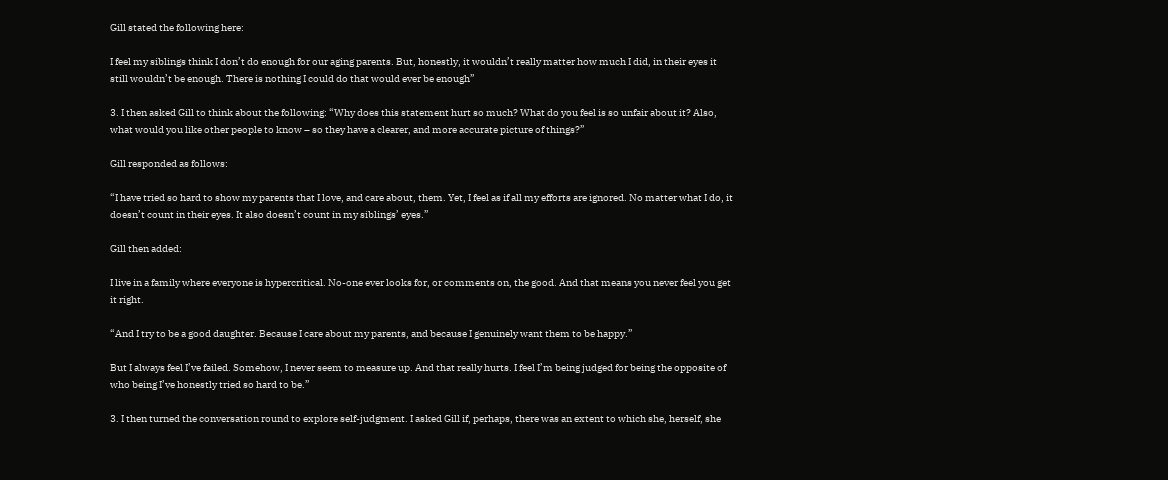Gill stated the following here:

I feel my siblings think I don’t do enough for our aging parents. But, honestly, it wouldn’t really matter how much I did, in their eyes it still wouldn’t be enough. There is nothing I could do that would ever be enough”

3. I then asked Gill to think about the following: “Why does this statement hurt so much? What do you feel is so unfair about it? Also, what would you like other people to know – so they have a clearer, and more accurate picture of things?”

Gill responded as follows:

“I have tried so hard to show my parents that I love, and care about, them. Yet, I feel as if all my efforts are ignored. No matter what I do, it doesn’t count in their eyes. It also doesn’t count in my siblings’ eyes.”

Gill then added:

I live in a family where everyone is hypercritical. No-one ever looks for, or comments on, the good. And that means you never feel you get it right.

“And I try to be a good daughter. Because I care about my parents, and because I genuinely want them to be happy.”

But I always feel I’ve failed. Somehow, I never seem to measure up. And that really hurts. I feel I’m being judged for being the opposite of who being I’ve honestly tried so hard to be.”

3. I then turned the conversation round to explore self-judgment. I asked Gill if, perhaps, there was an extent to which she, herself, she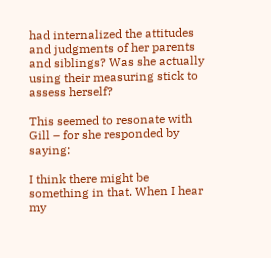had internalized the attitudes and judgments of her parents and siblings? Was she actually using their measuring stick to assess herself?

This seemed to resonate with Gill – for she responded by saying:

I think there might be something in that. When I hear my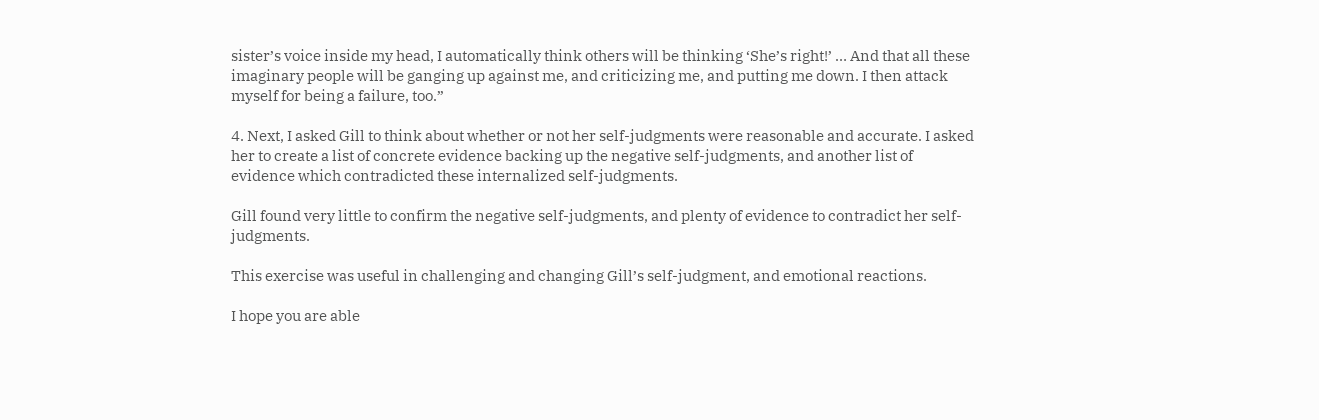sister’s voice inside my head, I automatically think others will be thinking ‘She’s right!’ … And that all these imaginary people will be ganging up against me, and criticizing me, and putting me down. I then attack myself for being a failure, too.”

4. Next, I asked Gill to think about whether or not her self-judgments were reasonable and accurate. I asked her to create a list of concrete evidence backing up the negative self-judgments, and another list of evidence which contradicted these internalized self-judgments.

Gill found very little to confirm the negative self-judgments, and plenty of evidence to contradict her self-judgments.

This exercise was useful in challenging and changing Gill’s self-judgment, and emotional reactions.

I hope you are able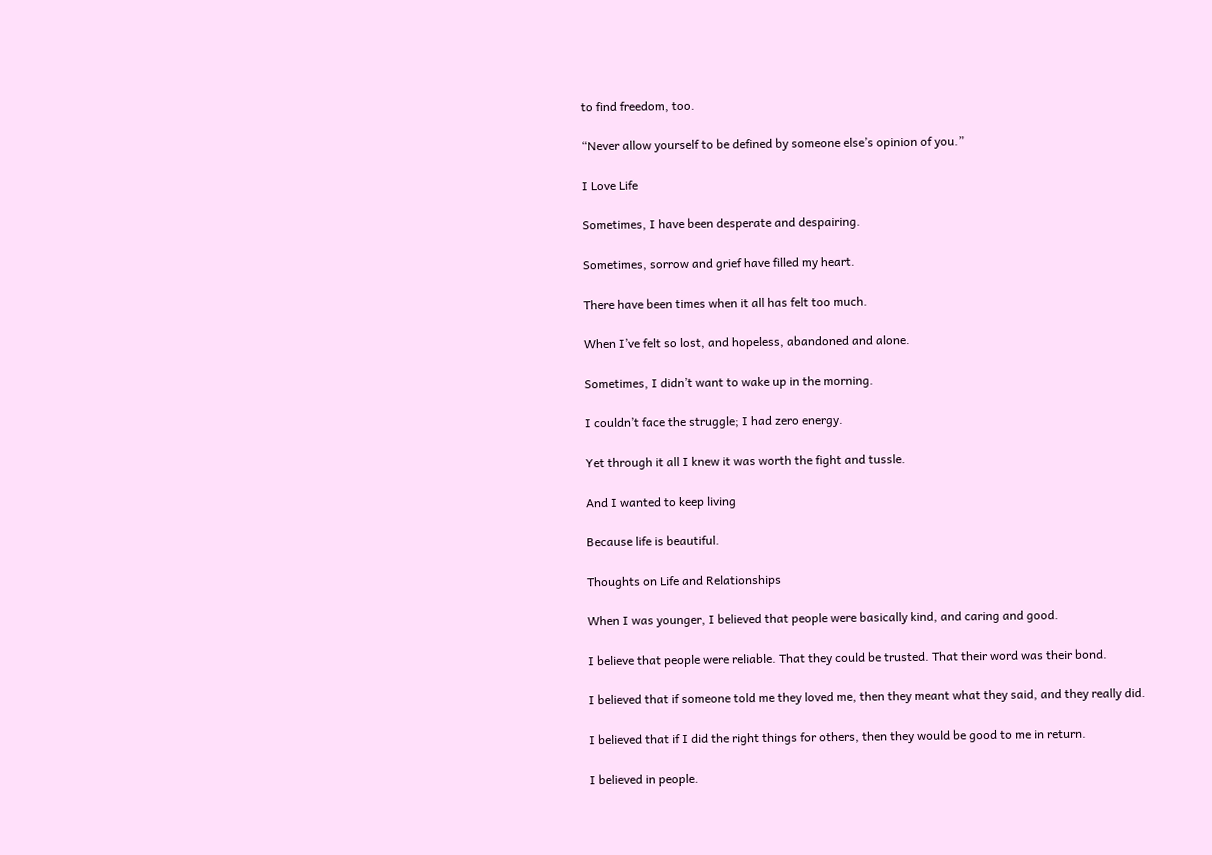to find freedom, too.

“Never allow yourself to be defined by someone else’s opinion of you.”

I Love Life

Sometimes, I have been desperate and despairing.

Sometimes, sorrow and grief have filled my heart.

There have been times when it all has felt too much.

When I’ve felt so lost, and hopeless, abandoned and alone.

Sometimes, I didn’t want to wake up in the morning.

I couldn’t face the struggle; I had zero energy.

Yet through it all I knew it was worth the fight and tussle.

And I wanted to keep living

Because life is beautiful.

Thoughts on Life and Relationships

When I was younger, I believed that people were basically kind, and caring and good.

I believe that people were reliable. That they could be trusted. That their word was their bond.

I believed that if someone told me they loved me, then they meant what they said, and they really did.

I believed that if I did the right things for others, then they would be good to me in return.

I believed in people.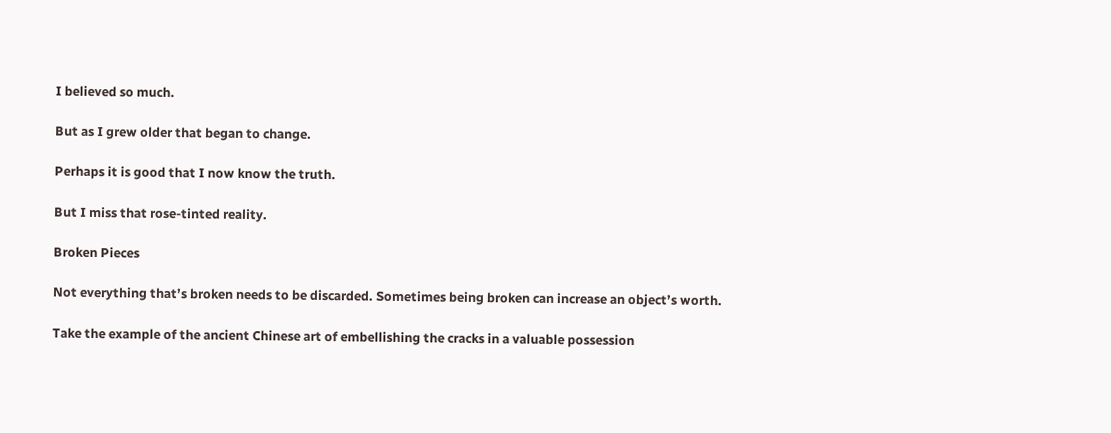I believed so much.

But as I grew older that began to change.

Perhaps it is good that I now know the truth.

But I miss that rose-tinted reality.

Broken Pieces

Not everything that’s broken needs to be discarded. Sometimes being broken can increase an object’s worth.

Take the example of the ancient Chinese art of embellishing the cracks in a valuable possession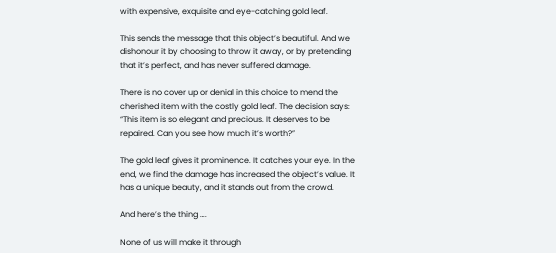with expensive, exquisite and eye-catching gold leaf.

This sends the message that this object’s beautiful. And we dishonour it by choosing to throw it away, or by pretending that it’s perfect, and has never suffered damage.

There is no cover up or denial in this choice to mend the cherished item with the costly gold leaf. The decision says: “This item is so elegant and precious. It deserves to be repaired. Can you see how much it’s worth?”

The gold leaf gives it prominence. It catches your eye. In the end, we find the damage has increased the object’s value. It has a unique beauty, and it stands out from the crowd.

And here’s the thing ….

None of us will make it through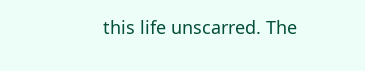this life unscarred. The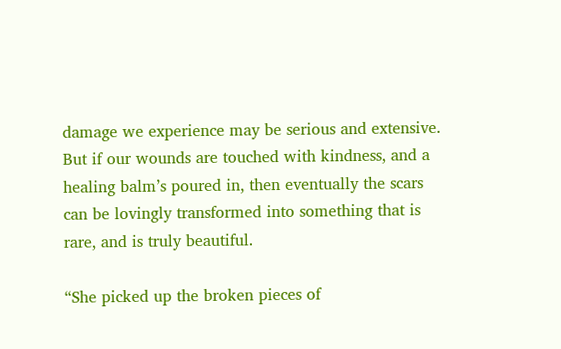damage we experience may be serious and extensive. But if our wounds are touched with kindness, and a healing balm’s poured in, then eventually the scars can be lovingly transformed into something that is rare, and is truly beautiful.

“She picked up the broken pieces of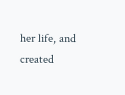her life, and created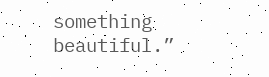something beautiful.”